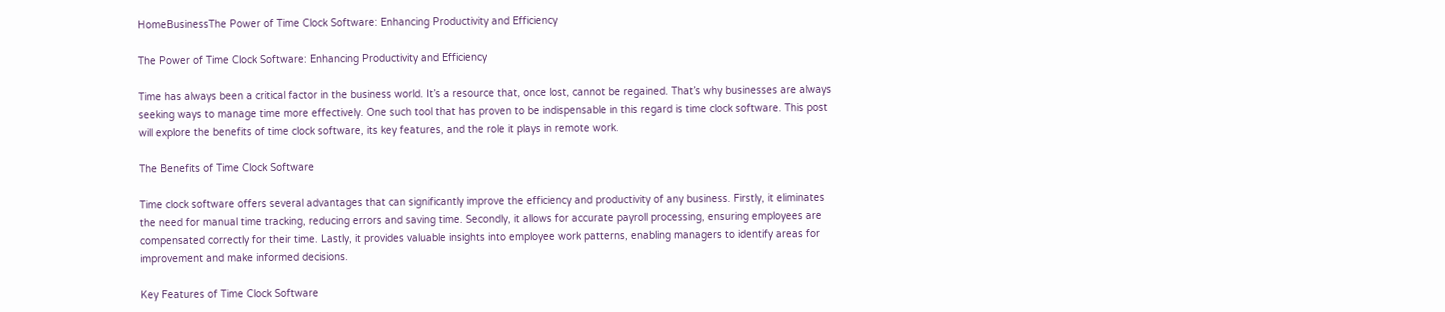HomeBusinessThe Power of Time Clock Software: Enhancing Productivity and Efficiency

The Power of Time Clock Software: Enhancing Productivity and Efficiency

Time has always been a critical factor in the business world. It’s a resource that, once lost, cannot be regained. That’s why businesses are always seeking ways to manage time more effectively. One such tool that has proven to be indispensable in this regard is time clock software. This post will explore the benefits of time clock software, its key features, and the role it plays in remote work.

The Benefits of Time Clock Software

Time clock software offers several advantages that can significantly improve the efficiency and productivity of any business. Firstly, it eliminates the need for manual time tracking, reducing errors and saving time. Secondly, it allows for accurate payroll processing, ensuring employees are compensated correctly for their time. Lastly, it provides valuable insights into employee work patterns, enabling managers to identify areas for improvement and make informed decisions.

Key Features of Time Clock Software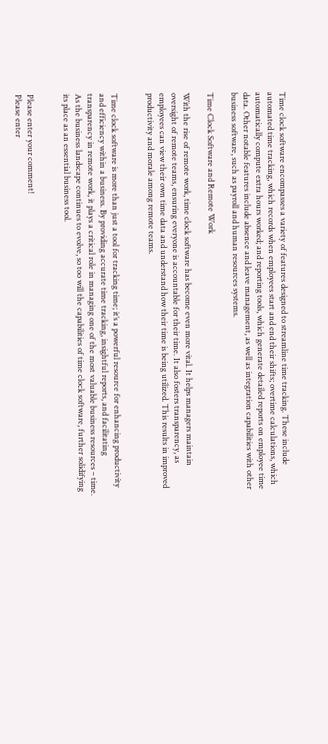Time clock software encompasses a variety of features designed to streamline time tracking. These include automated time tracking, which records when employees start and end their shifts; overtime calculations, which automatically compute extra hours worked; and reporting tools, which generate detailed reports on employee time data. Other notable features include absence and leave management, as well as integration capabilities with other business software, such as payroll and human resources systems.

Time Clock Software and Remote Work

With the rise of remote work, time clock software has become even more vital. It helps managers maintain oversight of remote teams, ensuring everyone is accountable for their time. It also fosters transparency, as employees can view their own time data and understand how their time is being utilized. This results in improved productivity and morale among remote teams.


Time clock software is more than just a tool for tracking time; it’s a powerful resource for enhancing productivity and efficiency within a business. By providing accurate time tracking, insightful reports, and facilitating transparency in remote work, it plays a critical role in managing one of the most valuable business resources – time. As the business landscape continues to evolve, so too will the capabilities of time clock software, further solidifying its place as an essential business tool.


Please enter your comment!
Please enter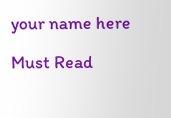your name here

Must Read